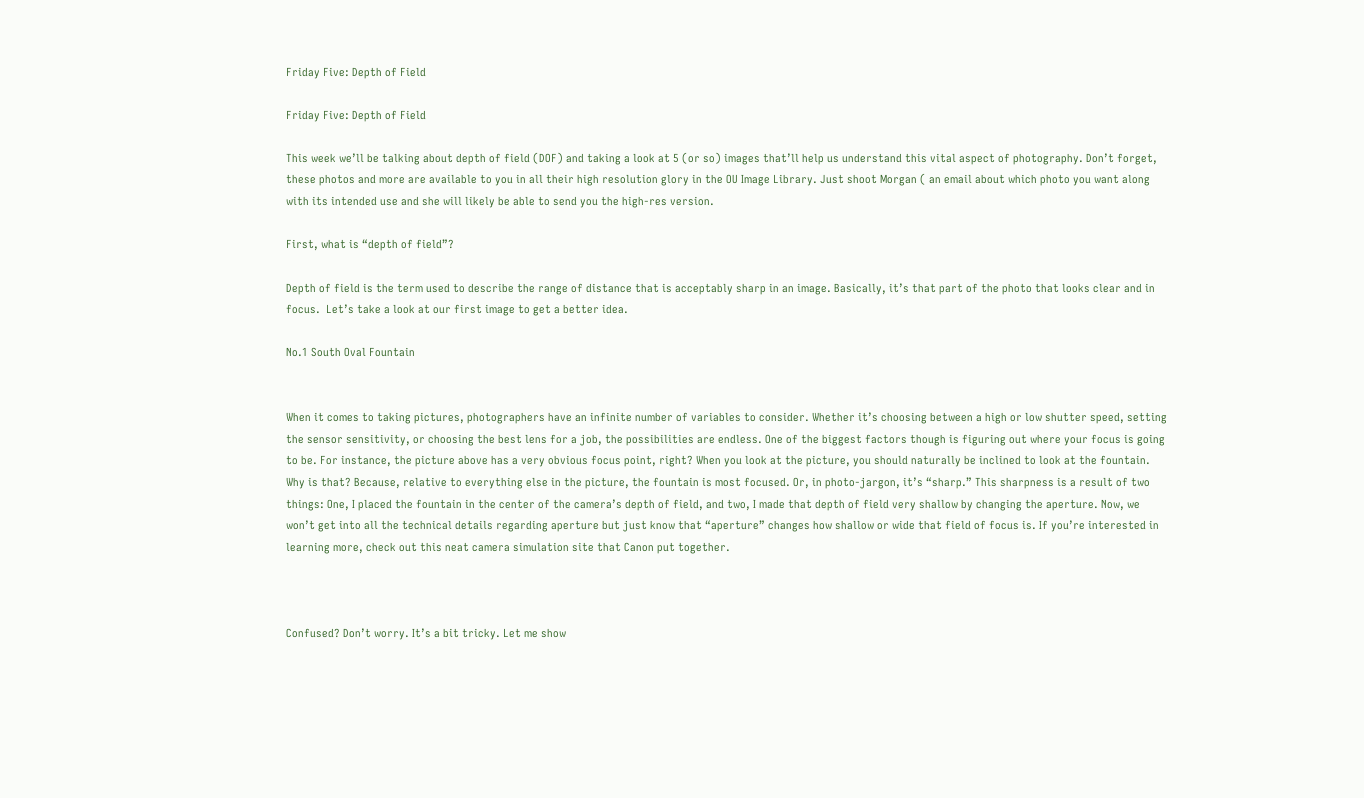Friday Five: Depth of Field

Friday Five: Depth of Field

This week we’ll be talking about depth of field (DOF) and taking a look at 5 (or so) images that’ll help us understand this vital aspect of photography. Don’t forget, these photos and more are available to you in all their high resolution glory in the OU Image Library. Just shoot Morgan ( an email about which photo you want along with its intended use and she will likely be able to send you the high-res version.

First, what is “depth of field”?

Depth of field is the term used to describe the range of distance that is acceptably sharp in an image. Basically, it’s that part of the photo that looks clear and in focus.  Let’s take a look at our first image to get a better idea.

No.1 South Oval Fountain


When it comes to taking pictures, photographers have an infinite number of variables to consider. Whether it’s choosing between a high or low shutter speed, setting the sensor sensitivity, or choosing the best lens for a job, the possibilities are endless. One of the biggest factors though is figuring out where your focus is going to be. For instance, the picture above has a very obvious focus point, right? When you look at the picture, you should naturally be inclined to look at the fountain. Why is that? Because, relative to everything else in the picture, the fountain is most focused. Or, in photo-jargon, it’s “sharp.” This sharpness is a result of two things: One, I placed the fountain in the center of the camera’s depth of field, and two, I made that depth of field very shallow by changing the aperture. Now, we won’t get into all the technical details regarding aperture but just know that “aperture” changes how shallow or wide that field of focus is. If you’re interested in learning more, check out this neat camera simulation site that Canon put together.



Confused? Don’t worry. It’s a bit tricky. Let me show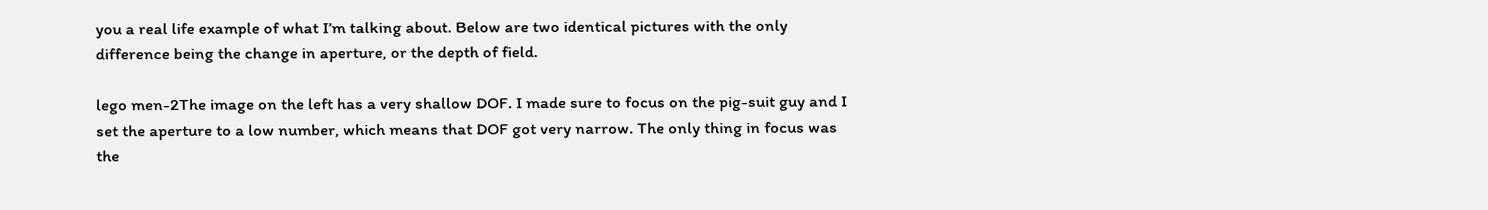you a real life example of what I’m talking about. Below are two identical pictures with the only difference being the change in aperture, or the depth of field.

lego men-2The image on the left has a very shallow DOF. I made sure to focus on the pig-suit guy and I set the aperture to a low number, which means that DOF got very narrow. The only thing in focus was the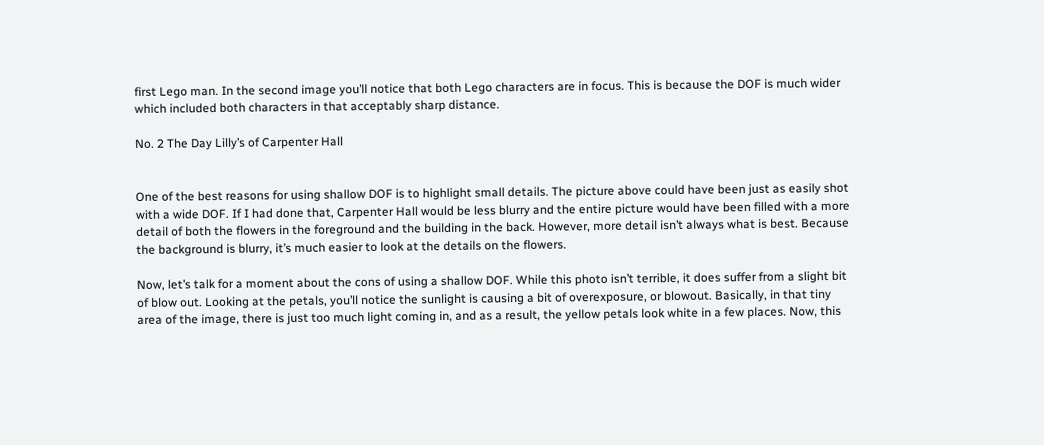first Lego man. In the second image you’ll notice that both Lego characters are in focus. This is because the DOF is much wider which included both characters in that acceptably sharp distance.

No. 2 The Day Lilly’s of Carpenter Hall


One of the best reasons for using shallow DOF is to highlight small details. The picture above could have been just as easily shot with a wide DOF. If I had done that, Carpenter Hall would be less blurry and the entire picture would have been filled with a more detail of both the flowers in the foreground and the building in the back. However, more detail isn’t always what is best. Because the background is blurry, it’s much easier to look at the details on the flowers.

Now, let’s talk for a moment about the cons of using a shallow DOF. While this photo isn’t terrible, it does suffer from a slight bit of blow out. Looking at the petals, you’ll notice the sunlight is causing a bit of overexposure, or blowout. Basically, in that tiny area of the image, there is just too much light coming in, and as a result, the yellow petals look white in a few places. Now, this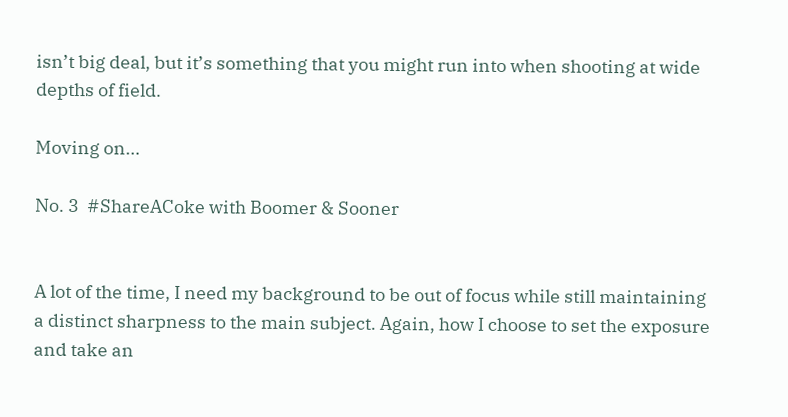isn’t big deal, but it’s something that you might run into when shooting at wide depths of field.

Moving on…

No. 3  #ShareACoke with Boomer & Sooner


A lot of the time, I need my background to be out of focus while still maintaining a distinct sharpness to the main subject. Again, how I choose to set the exposure and take an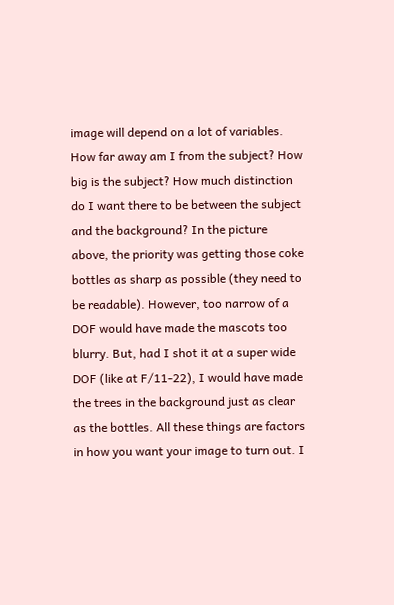image will depend on a lot of variables. How far away am I from the subject? How big is the subject? How much distinction do I want there to be between the subject and the background? In the picture above, the priority was getting those coke bottles as sharp as possible (they need to be readable). However, too narrow of a DOF would have made the mascots too blurry. But, had I shot it at a super wide DOF (like at F/11-22), I would have made the trees in the background just as clear as the bottles. All these things are factors in how you want your image to turn out. I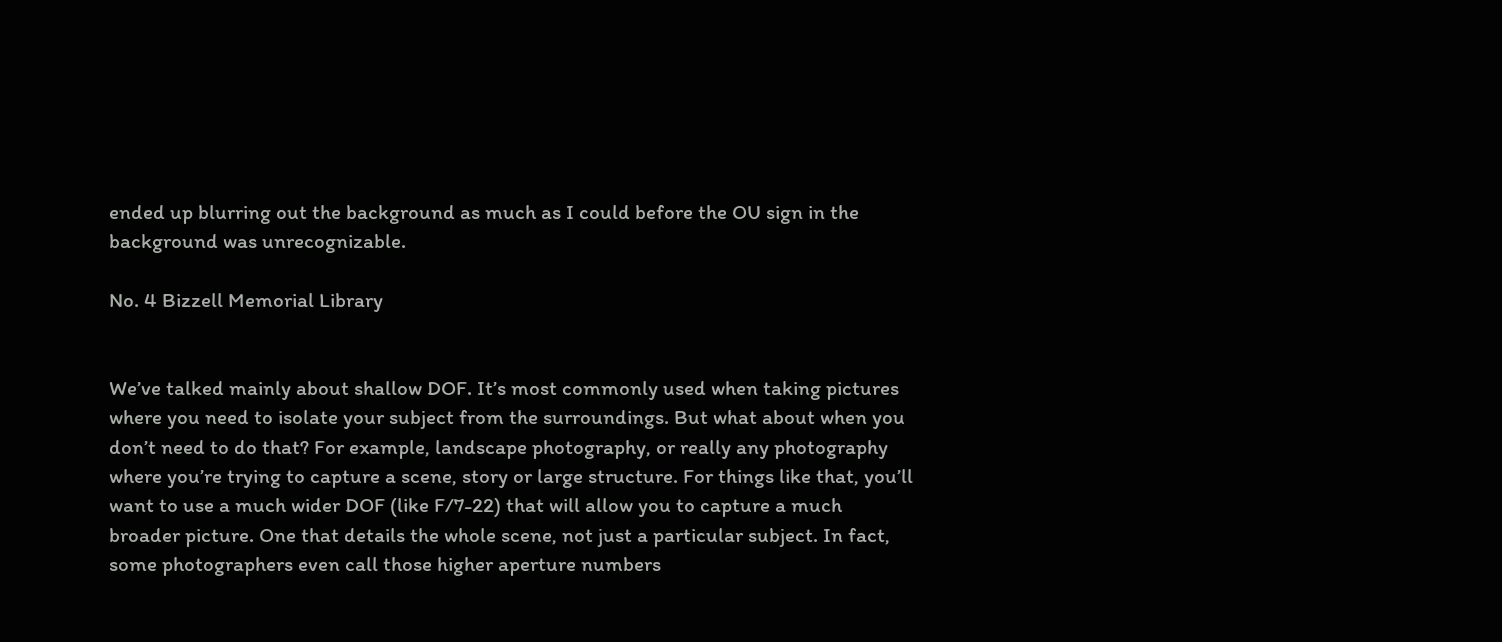ended up blurring out the background as much as I could before the OU sign in the background was unrecognizable.

No. 4 Bizzell Memorial Library


We’ve talked mainly about shallow DOF. It’s most commonly used when taking pictures where you need to isolate your subject from the surroundings. But what about when you don’t need to do that? For example, landscape photography, or really any photography where you’re trying to capture a scene, story or large structure. For things like that, you’ll want to use a much wider DOF (like F/7-22) that will allow you to capture a much broader picture. One that details the whole scene, not just a particular subject. In fact, some photographers even call those higher aperture numbers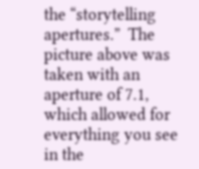the “storytelling apertures.”  The picture above was taken with an aperture of 7.1, which allowed for everything you see in the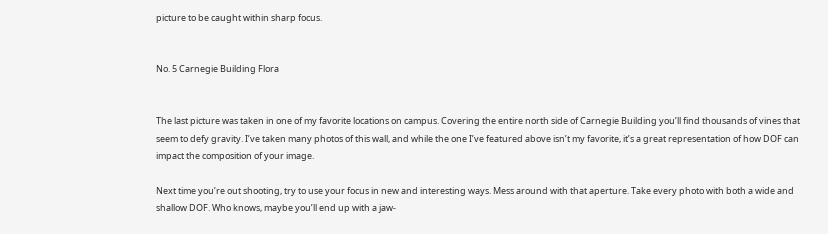picture to be caught within sharp focus.


No. 5 Carnegie Building Flora


The last picture was taken in one of my favorite locations on campus. Covering the entire north side of Carnegie Building you’ll find thousands of vines that seem to defy gravity. I’ve taken many photos of this wall, and while the one I’ve featured above isn’t my favorite, it’s a great representation of how DOF can impact the composition of your image.

Next time you’re out shooting, try to use your focus in new and interesting ways. Mess around with that aperture. Take every photo with both a wide and shallow DOF. Who knows, maybe you’ll end up with a jaw-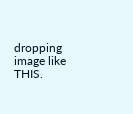dropping image like THIS.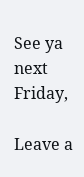See ya next Friday,

Leave a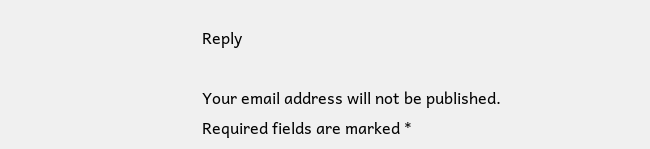Reply

Your email address will not be published. Required fields are marked *